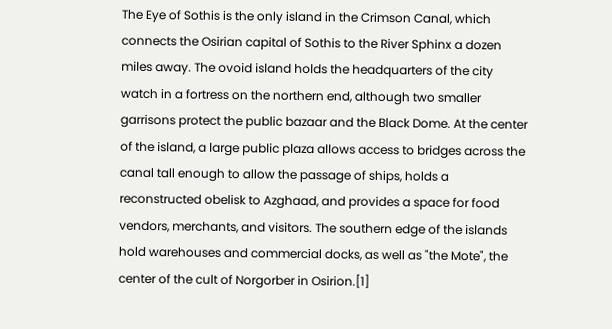The Eye of Sothis is the only island in the Crimson Canal, which connects the Osirian capital of Sothis to the River Sphinx a dozen miles away. The ovoid island holds the headquarters of the city watch in a fortress on the northern end, although two smaller garrisons protect the public bazaar and the Black Dome. At the center of the island, a large public plaza allows access to bridges across the canal tall enough to allow the passage of ships, holds a reconstructed obelisk to Azghaad, and provides a space for food vendors, merchants, and visitors. The southern edge of the islands hold warehouses and commercial docks, as well as "the Mote", the center of the cult of Norgorber in Osirion.[1]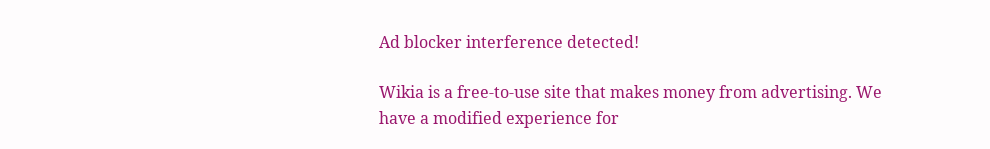Ad blocker interference detected!

Wikia is a free-to-use site that makes money from advertising. We have a modified experience for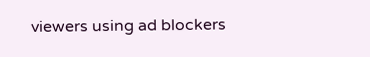viewers using ad blockers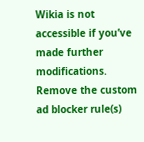Wikia is not accessible if you’ve made further modifications. Remove the custom ad blocker rule(s)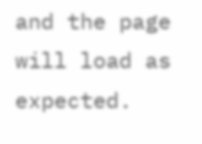and the page will load as expected.